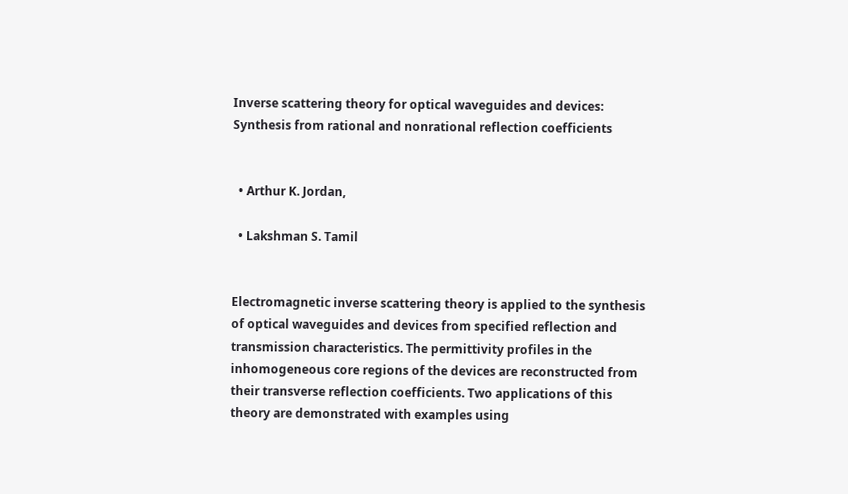Inverse scattering theory for optical waveguides and devices: Synthesis from rational and nonrational reflection coefficients


  • Arthur K. Jordan,

  • Lakshman S. Tamil


Electromagnetic inverse scattering theory is applied to the synthesis of optical waveguides and devices from specified reflection and transmission characteristics. The permittivity profiles in the inhomogeneous core regions of the devices are reconstructed from their transverse reflection coefficients. Two applications of this theory are demonstrated with examples using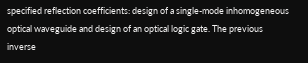specified reflection coefficients: design of a single-mode inhomogeneous optical waveguide and design of an optical logic gate. The previous inverse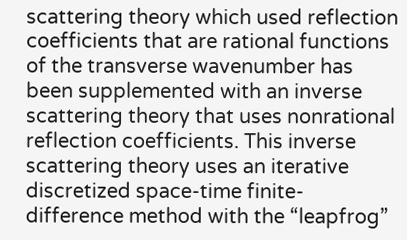scattering theory which used reflection coefficients that are rational functions of the transverse wavenumber has been supplemented with an inverse scattering theory that uses nonrational reflection coefficients. This inverse scattering theory uses an iterative discretized space-time finite-difference method with the “leapfrog”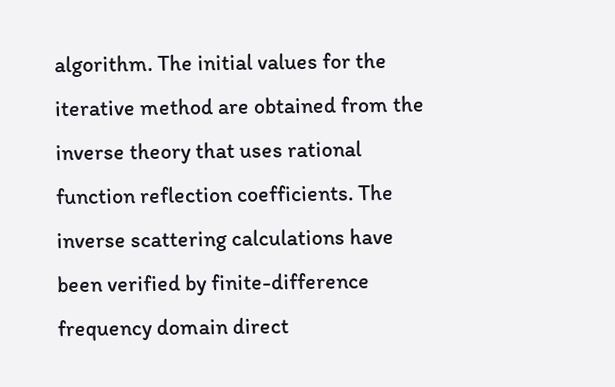algorithm. The initial values for the iterative method are obtained from the inverse theory that uses rational function reflection coefficients. The inverse scattering calculations have been verified by finite-difference frequency domain direct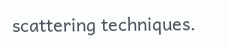scattering techniques.